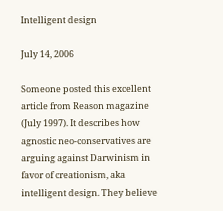Intelligent design

July 14, 2006

Someone posted this excellent article from Reason magazine (July 1997). It describes how agnostic neo-conservatives are arguing against Darwinism in favor of creationism, aka intelligent design. They believe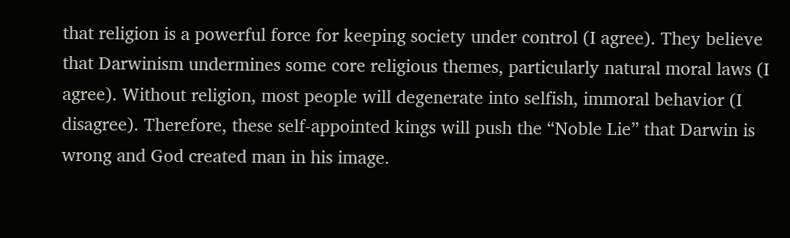that religion is a powerful force for keeping society under control (I agree). They believe that Darwinism undermines some core religious themes, particularly natural moral laws (I agree). Without religion, most people will degenerate into selfish, immoral behavior (I disagree). Therefore, these self-appointed kings will push the “Noble Lie” that Darwin is wrong and God created man in his image.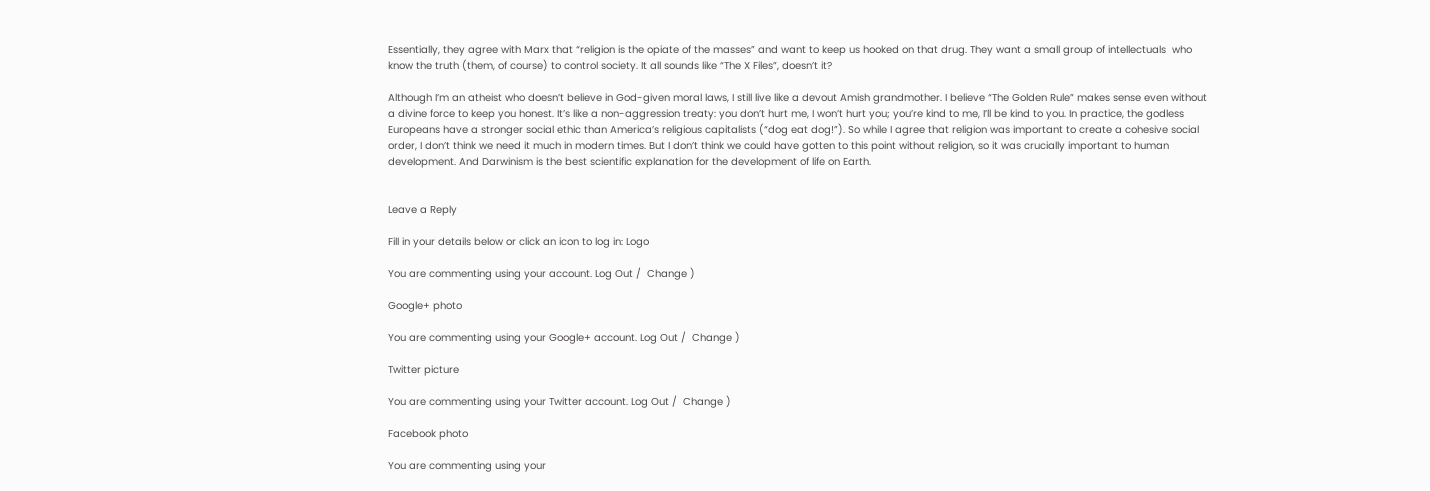Essentially, they agree with Marx that “religion is the opiate of the masses” and want to keep us hooked on that drug. They want a small group of intellectuals  who know the truth (them, of course) to control society. It all sounds like “The X Files”, doesn’t it?

Although I’m an atheist who doesn’t believe in God-given moral laws, I still live like a devout Amish grandmother. I believe “The Golden Rule” makes sense even without a divine force to keep you honest. It’s like a non-aggression treaty: you don’t hurt me, I won’t hurt you; you’re kind to me, I’ll be kind to you. In practice, the godless Europeans have a stronger social ethic than America’s religious capitalists (“dog eat dog!”). So while I agree that religion was important to create a cohesive social order, I don’t think we need it much in modern times. But I don’t think we could have gotten to this point without religion, so it was crucially important to human development. And Darwinism is the best scientific explanation for the development of life on Earth.


Leave a Reply

Fill in your details below or click an icon to log in: Logo

You are commenting using your account. Log Out /  Change )

Google+ photo

You are commenting using your Google+ account. Log Out /  Change )

Twitter picture

You are commenting using your Twitter account. Log Out /  Change )

Facebook photo

You are commenting using your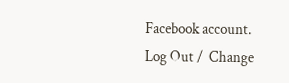Facebook account. Log Out /  Change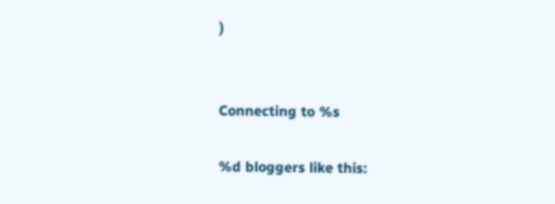)


Connecting to %s

%d bloggers like this: